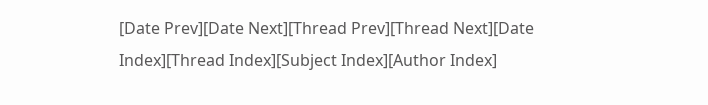[Date Prev][Date Next][Thread Prev][Thread Next][Date Index][Thread Index][Subject Index][Author Index]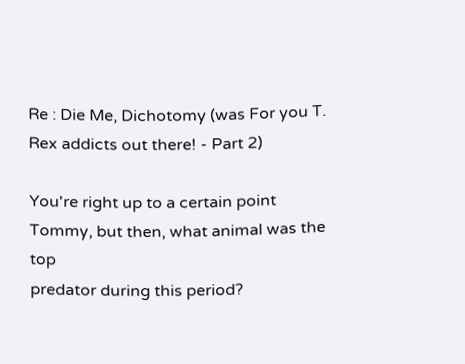Re : Die Me, Dichotomy (was For you T. Rex addicts out there! - Part 2)

You're right up to a certain point Tommy, but then, what animal was the top
predator during this period?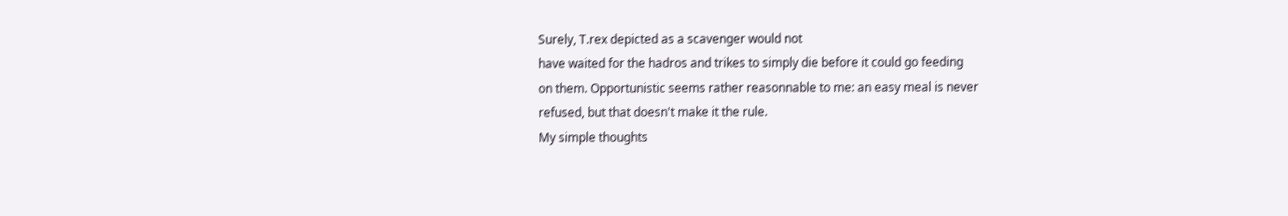Surely, T.rex depicted as a scavenger would not
have waited for the hadros and trikes to simply die before it could go feeding
on them. Opportunistic seems rather reasonnable to me: an easy meal is never
refused, but that doesn't make it the rule.
My simple thoughts